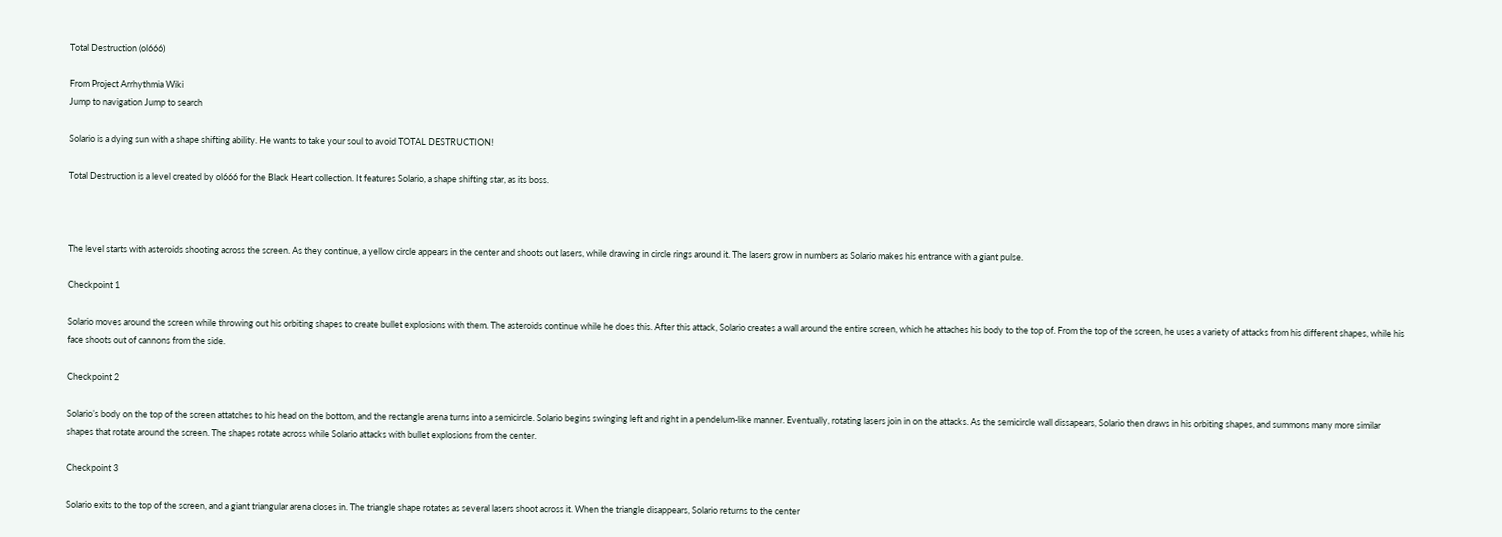Total Destruction (ol666)

From Project Arrhythmia Wiki
Jump to navigation Jump to search

Solario is a dying sun with a shape shifting ability. He wants to take your soul to avoid TOTAL DESTRUCTION!

Total Destruction is a level created by ol666 for the Black Heart collection. It features Solario, a shape shifting star, as its boss.



The level starts with asteroids shooting across the screen. As they continue, a yellow circle appears in the center and shoots out lasers, while drawing in circle rings around it. The lasers grow in numbers as Solario makes his entrance with a giant pulse.

Checkpoint 1

Solario moves around the screen while throwing out his orbiting shapes to create bullet explosions with them. The asteroids continue while he does this. After this attack, Solario creates a wall around the entire screen, which he attaches his body to the top of. From the top of the screen, he uses a variety of attacks from his different shapes, while his face shoots out of cannons from the side.

Checkpoint 2

Solario’s body on the top of the screen attatches to his head on the bottom, and the rectangle arena turns into a semicircle. Solario begins swinging left and right in a pendelum-like manner. Eventually, rotating lasers join in on the attacks. As the semicircle wall dissapears, Solario then draws in his orbiting shapes, and summons many more similar shapes that rotate around the screen. The shapes rotate across while Solario attacks with bullet explosions from the center.

Checkpoint 3

Solario exits to the top of the screen, and a giant triangular arena closes in. The triangle shape rotates as several lasers shoot across it. When the triangle disappears, Solario returns to the center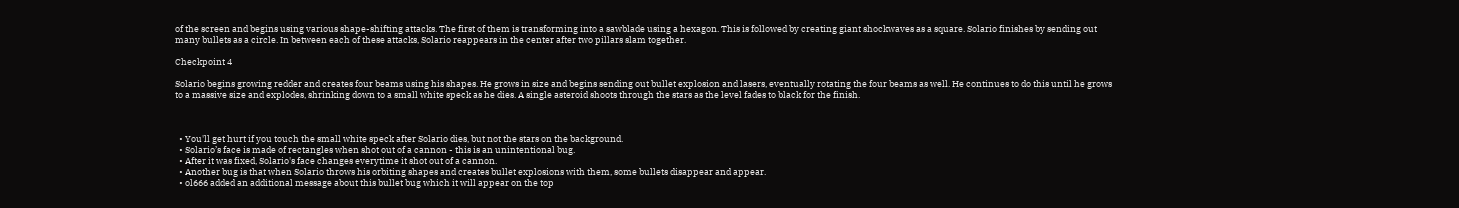of the screen and begins using various shape-shifting attacks. The first of them is transforming into a sawblade using a hexagon. This is followed by creating giant shockwaves as a square. Solario finishes by sending out many bullets as a circle. In between each of these attacks, Solario reappears in the center after two pillars slam together.

Checkpoint 4

Solario begins growing redder and creates four beams using his shapes. He grows in size and begins sending out bullet explosion and lasers, eventually rotating the four beams as well. He continues to do this until he grows to a massive size and explodes, shrinking down to a small white speck as he dies. A single asteroid shoots through the stars as the level fades to black for the finish.



  • You'll get hurt if you touch the small white speck after Solario dies, but not the stars on the background.
  • Solario’s face is made of rectangles when shot out of a cannon - this is an unintentional bug.
  • After it was fixed, Solario's face changes everytime it shot out of a cannon.
  • Another bug is that when Solario throws his orbiting shapes and creates bullet explosions with them, some bullets disappear and appear.
  • ol666 added an additional message about this bullet bug which it will appear on the top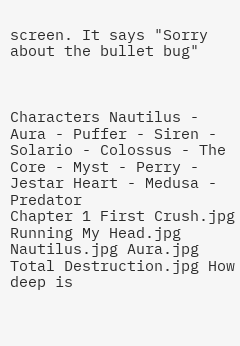screen. It says "Sorry about the bullet bug"



Characters Nautilus - Aura - Puffer - Siren - Solario - Colossus - The Core - Myst - Perry - Jestar Heart - Medusa - Predator
Chapter 1 First Crush.jpg Running My Head.jpg Nautilus.jpg Aura.jpg Total Destruction.jpg How deep is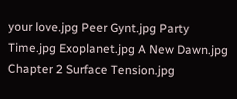your love.jpg Peer Gynt.jpg Party Time.jpg Exoplanet.jpg A New Dawn.jpg
Chapter 2 Surface Tension.jpg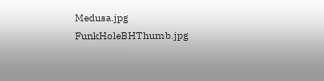Medusa.jpg FunkHoleBHThumb.jpg